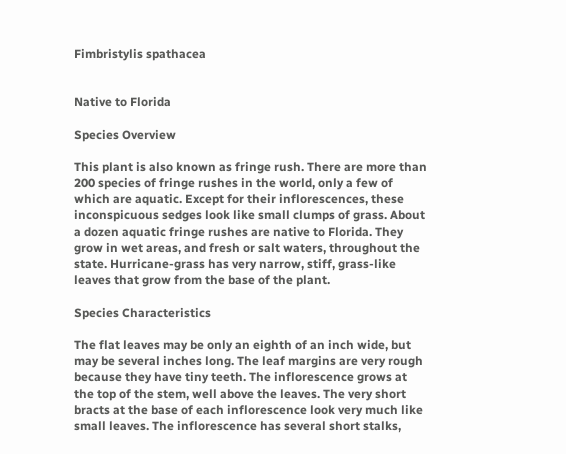Fimbristylis spathacea


Native to Florida

Species Overview

This plant is also known as fringe rush. There are more than 200 species of fringe rushes in the world, only a few of which are aquatic. Except for their inflorescences, these inconspicuous sedges look like small clumps of grass. About a dozen aquatic fringe rushes are native to Florida. They grow in wet areas, and fresh or salt waters, throughout the state. Hurricane-grass has very narrow, stiff, grass-like leaves that grow from the base of the plant.

Species Characteristics

The flat leaves may be only an eighth of an inch wide, but may be several inches long. The leaf margins are very rough because they have tiny teeth. The inflorescence grows at the top of the stem, well above the leaves. The very short bracts at the base of each inflorescence look very much like small leaves. The inflorescence has several short stalks,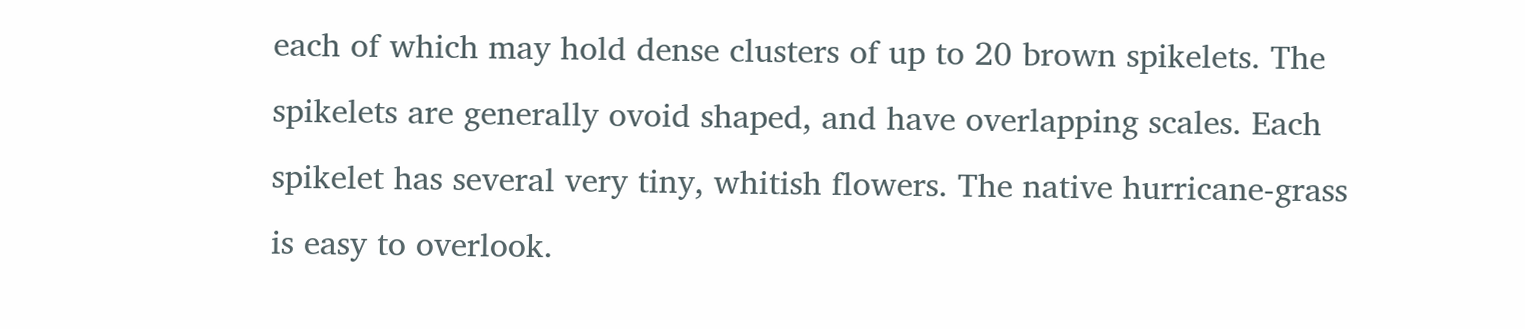each of which may hold dense clusters of up to 20 brown spikelets. The spikelets are generally ovoid shaped, and have overlapping scales. Each spikelet has several very tiny, whitish flowers. The native hurricane-grass is easy to overlook.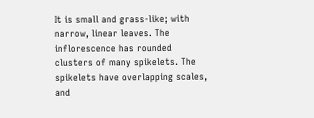It is small and grass-like; with narrow, linear leaves. The inflorescence has rounded clusters of many spikelets. The spikelets have overlapping scales, and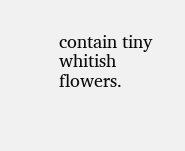contain tiny whitish flowers.